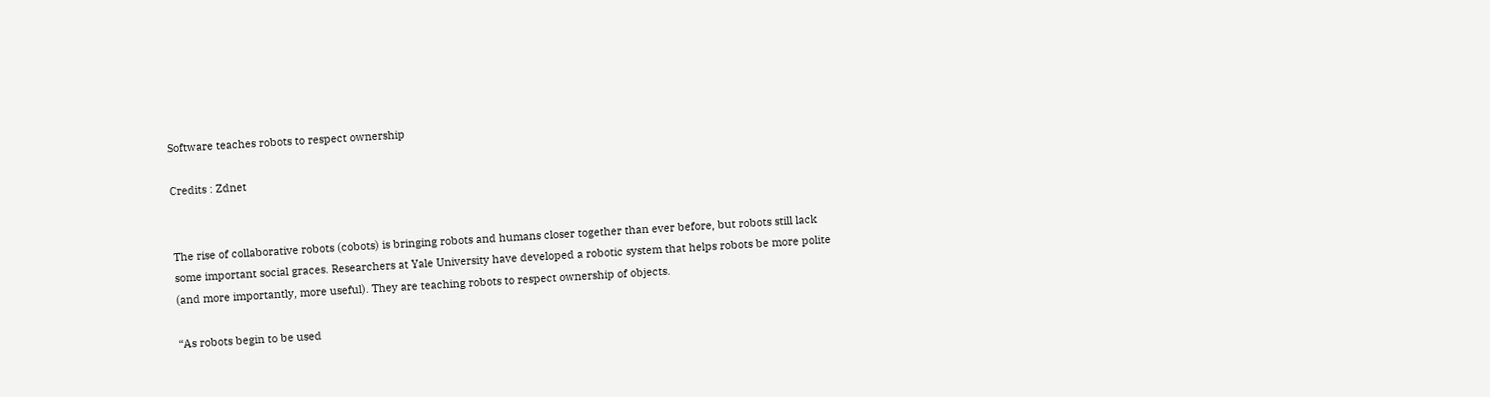Software teaches robots to respect ownership

Credits : Zdnet


The rise of collaborative robots (cobots) is bringing robots and humans closer together than ever before, but robots still lack some important social graces. Researchers at Yale University have developed a robotic system that helps robots be more polite (and more importantly, more useful). They are teaching robots to respect ownership of objects.

“As robots begin to be used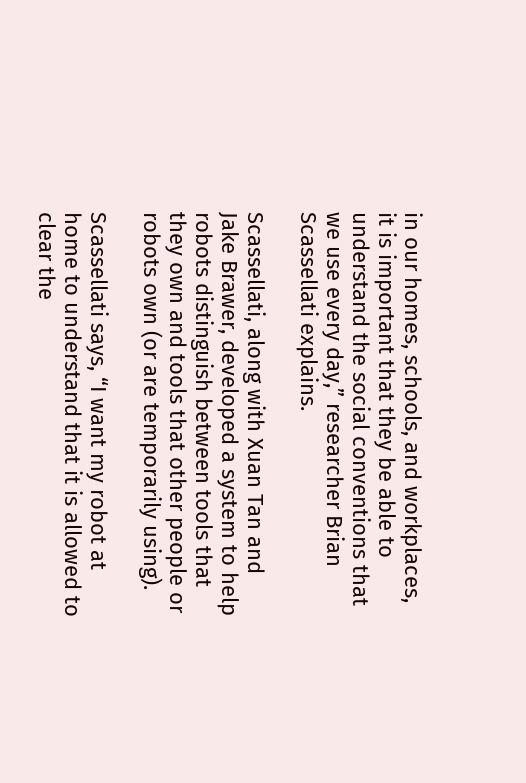in our homes, schools, and workplaces, it is important that they be able to understand the social conventions that we use every day,” researcher Brian Scassellati explains.

Scassellati, along with Xuan Tan and Jake Brawer, developed a system to help robots distinguish between tools that they own and tools that other people or robots own (or are temporarily using).

Scassellati says, “I want my robot at home to understand that it is allowed to clear the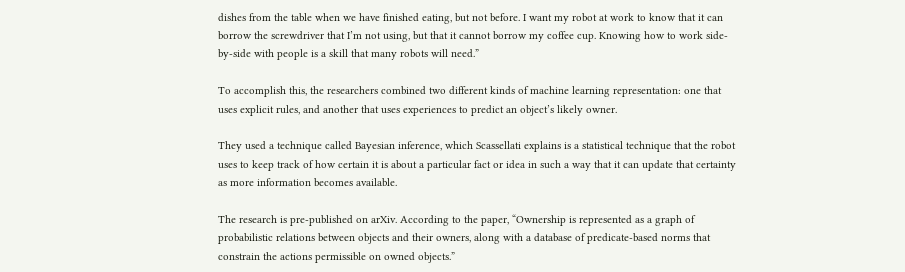dishes from the table when we have finished eating, but not before. I want my robot at work to know that it can borrow the screwdriver that I’m not using, but that it cannot borrow my coffee cup. Knowing how to work side-by-side with people is a skill that many robots will need.”

To accomplish this, the researchers combined two different kinds of machine learning representation: one that uses explicit rules, and another that uses experiences to predict an object’s likely owner.

They used a technique called Bayesian inference, which Scassellati explains is a statistical technique that the robot uses to keep track of how certain it is about a particular fact or idea in such a way that it can update that certainty as more information becomes available.

The research is pre-published on arXiv. According to the paper, “Ownership is represented as a graph of probabilistic relations between objects and their owners, along with a database of predicate-based norms that constrain the actions permissible on owned objects.”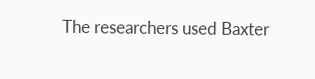The researchers used Baxter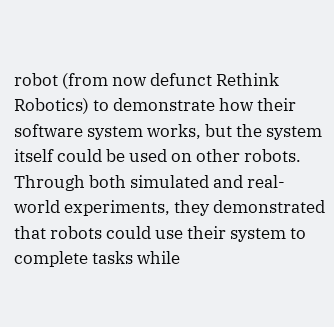robot (from now defunct Rethink Robotics) to demonstrate how their software system works, but the system itself could be used on other robots. Through both simulated and real-world experiments, they demonstrated that robots could use their system to complete tasks while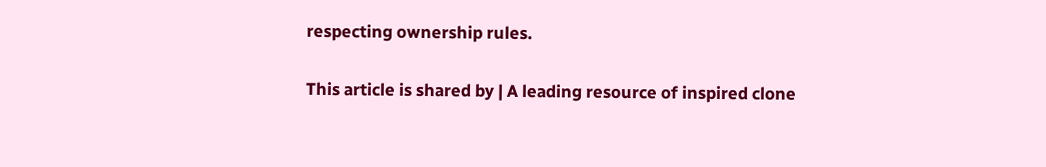respecting ownership rules.

This article is shared by | A leading resource of inspired clone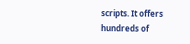scripts. It offers hundreds of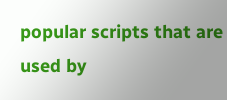popular scripts that are used by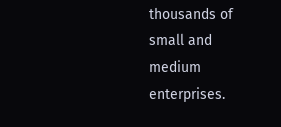thousands of small and medium enterprises.